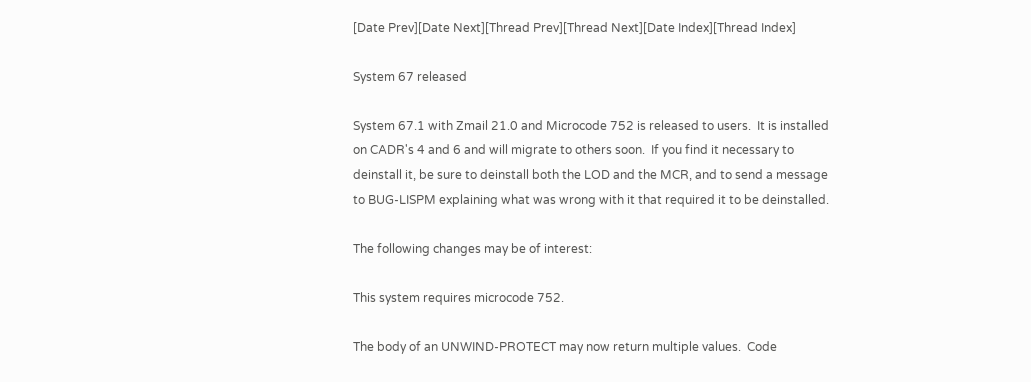[Date Prev][Date Next][Thread Prev][Thread Next][Date Index][Thread Index]

System 67 released

System 67.1 with Zmail 21.0 and Microcode 752 is released to users.  It is installed
on CADR's 4 and 6 and will migrate to others soon.  If you find it necessary to
deinstall it, be sure to deinstall both the LOD and the MCR, and to send a message
to BUG-LISPM explaining what was wrong with it that required it to be deinstalled.

The following changes may be of interest:

This system requires microcode 752.

The body of an UNWIND-PROTECT may now return multiple values.  Code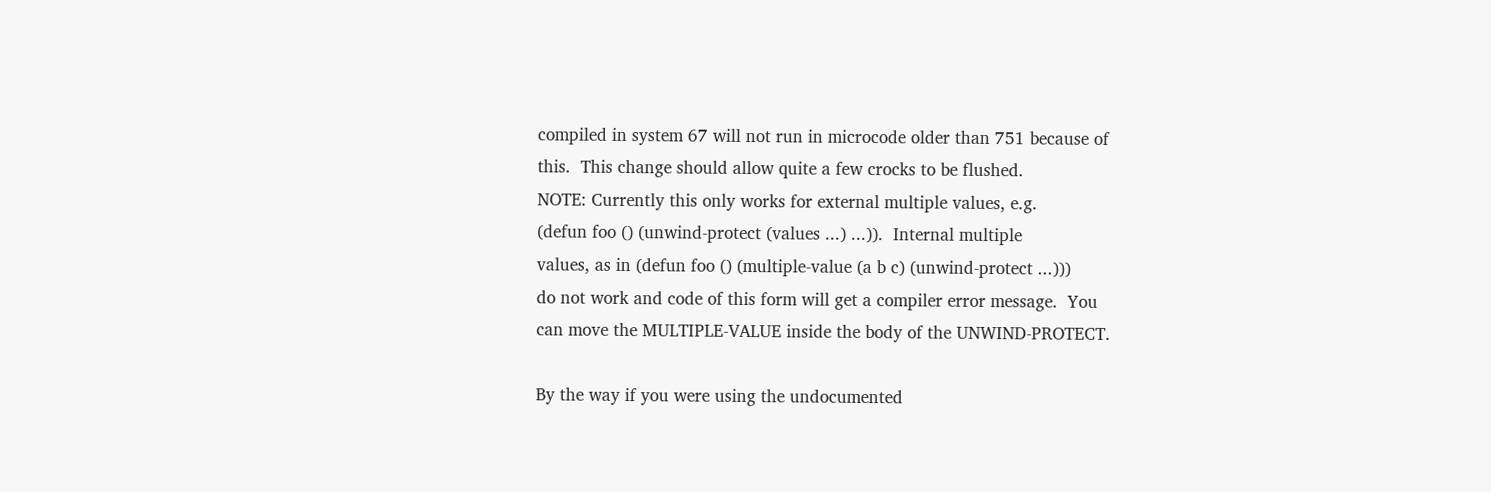compiled in system 67 will not run in microcode older than 751 because of
this.  This change should allow quite a few crocks to be flushed.
NOTE: Currently this only works for external multiple values, e.g.
(defun foo () (unwind-protect (values ...) ...)).  Internal multiple
values, as in (defun foo () (multiple-value (a b c) (unwind-protect ...)))
do not work and code of this form will get a compiler error message.  You
can move the MULTIPLE-VALUE inside the body of the UNWIND-PROTECT.

By the way if you were using the undocumented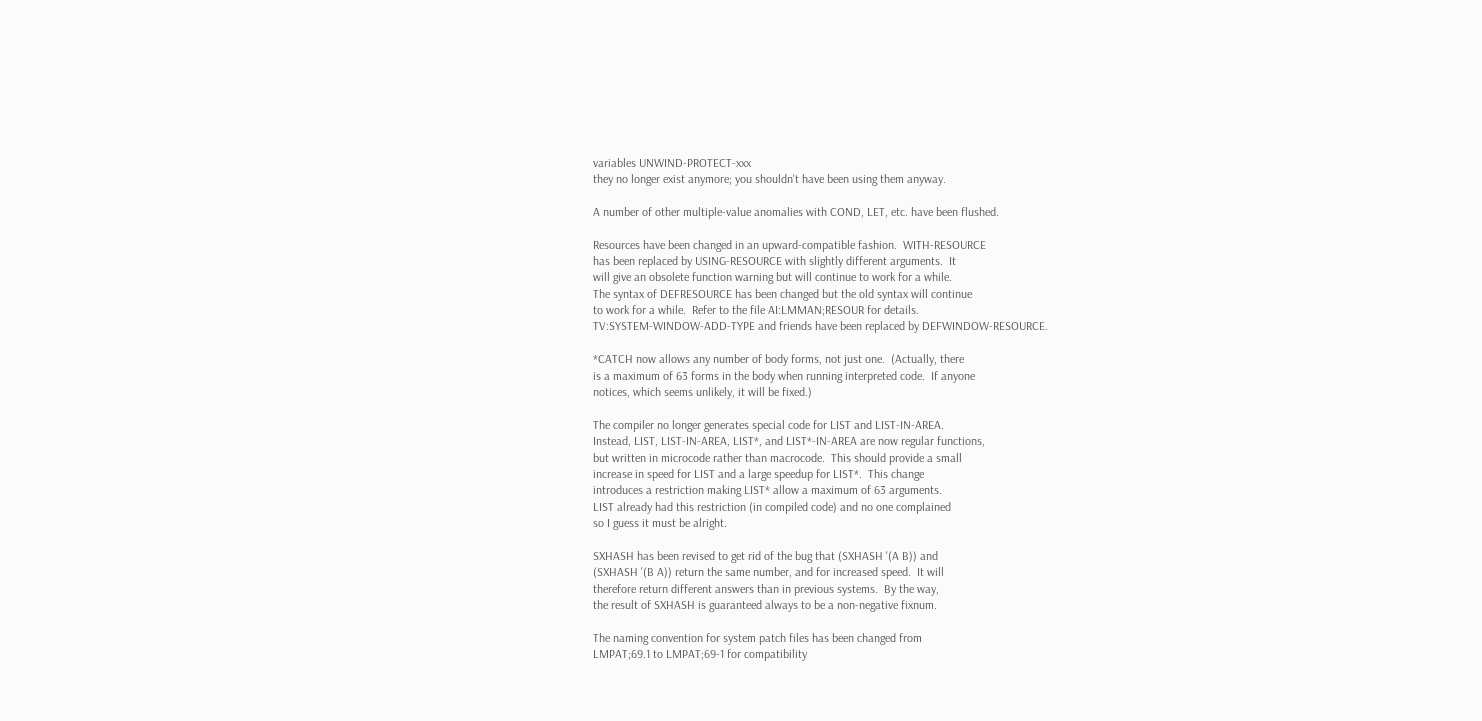variables UNWIND-PROTECT-xxx
they no longer exist anymore; you shouldn't have been using them anyway.

A number of other multiple-value anomalies with COND, LET, etc. have been flushed.

Resources have been changed in an upward-compatible fashion.  WITH-RESOURCE
has been replaced by USING-RESOURCE with slightly different arguments.  It
will give an obsolete function warning but will continue to work for a while.
The syntax of DEFRESOURCE has been changed but the old syntax will continue
to work for a while.  Refer to the file AI:LMMAN;RESOUR for details.
TV:SYSTEM-WINDOW-ADD-TYPE and friends have been replaced by DEFWINDOW-RESOURCE.

*CATCH now allows any number of body forms, not just one.  (Actually, there
is a maximum of 63 forms in the body when running interpreted code.  If anyone
notices, which seems unlikely, it will be fixed.)

The compiler no longer generates special code for LIST and LIST-IN-AREA.
Instead, LIST, LIST-IN-AREA, LIST*, and LIST*-IN-AREA are now regular functions,
but written in microcode rather than macrocode.  This should provide a small
increase in speed for LIST and a large speedup for LIST*.  This change
introduces a restriction making LIST* allow a maximum of 63 arguments.
LIST already had this restriction (in compiled code) and no one complained
so I guess it must be alright.

SXHASH has been revised to get rid of the bug that (SXHASH '(A B)) and
(SXHASH '(B A)) return the same number, and for increased speed.  It will
therefore return different answers than in previous systems.  By the way,
the result of SXHASH is guaranteed always to be a non-negative fixnum.

The naming convention for system patch files has been changed from
LMPAT;69.1 to LMPAT;69-1 for compatibility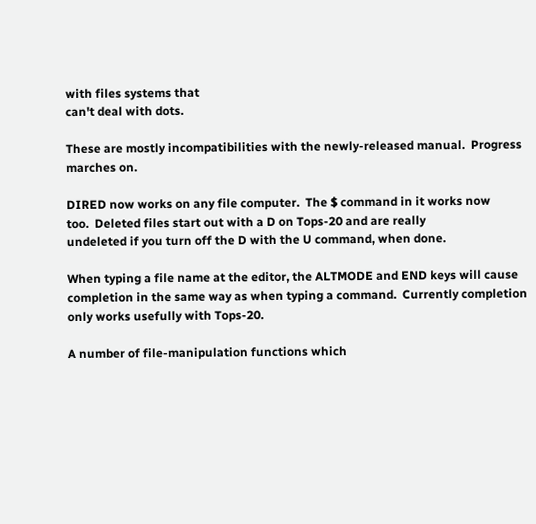with files systems that
can't deal with dots.

These are mostly incompatibilities with the newly-released manual.  Progress
marches on.

DIRED now works on any file computer.  The $ command in it works now
too.  Deleted files start out with a D on Tops-20 and are really
undeleted if you turn off the D with the U command, when done.

When typing a file name at the editor, the ALTMODE and END keys will cause
completion in the same way as when typing a command.  Currently completion
only works usefully with Tops-20.

A number of file-manipulation functions which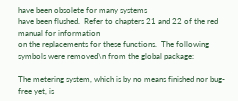have been obsolete for many systems
have been flushed.  Refer to chapters 21 and 22 of the red manual for information
on the replacements for these functions.  The following symbols were removed\n from the global package:

The metering system, which is by no means finished nor bug-free yet, is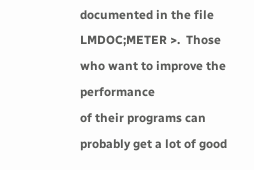documented in the file LMDOC;METER >.  Those who want to improve the performance
of their programs can probably get a lot of good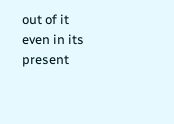out of it even in its present